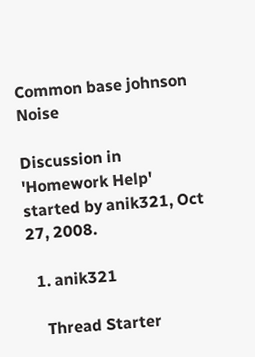Common base johnson Noise

Discussion in 'Homework Help' started by anik321, Oct 27, 2008.

  1. anik321

    Thread Starter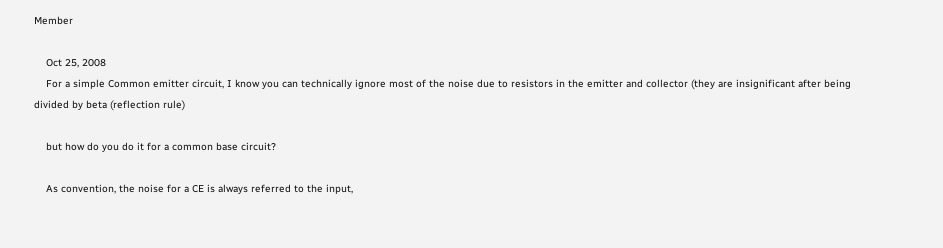Member

    Oct 25, 2008
    For a simple Common emitter circuit, I know you can technically ignore most of the noise due to resistors in the emitter and collector (they are insignificant after being divided by beta (reflection rule)

    but how do you do it for a common base circuit?

    As convention, the noise for a CE is always referred to the input,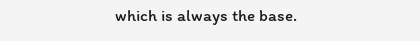which is always the base.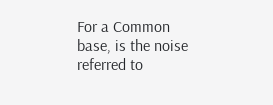For a Common base, is the noise referred to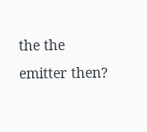the the emitter then?